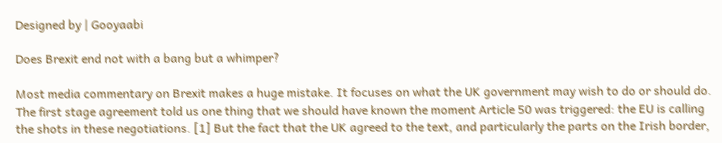Designed by | Gooyaabi

Does Brexit end not with a bang but a whimper?

Most media commentary on Brexit makes a huge mistake. It focuses on what the UK government may wish to do or should do. The first stage agreement told us one thing that we should have known the moment Article 50 was triggered: the EU is calling the shots in these negotiations. [1] But the fact that the UK agreed to the text, and particularly the parts on the Irish border,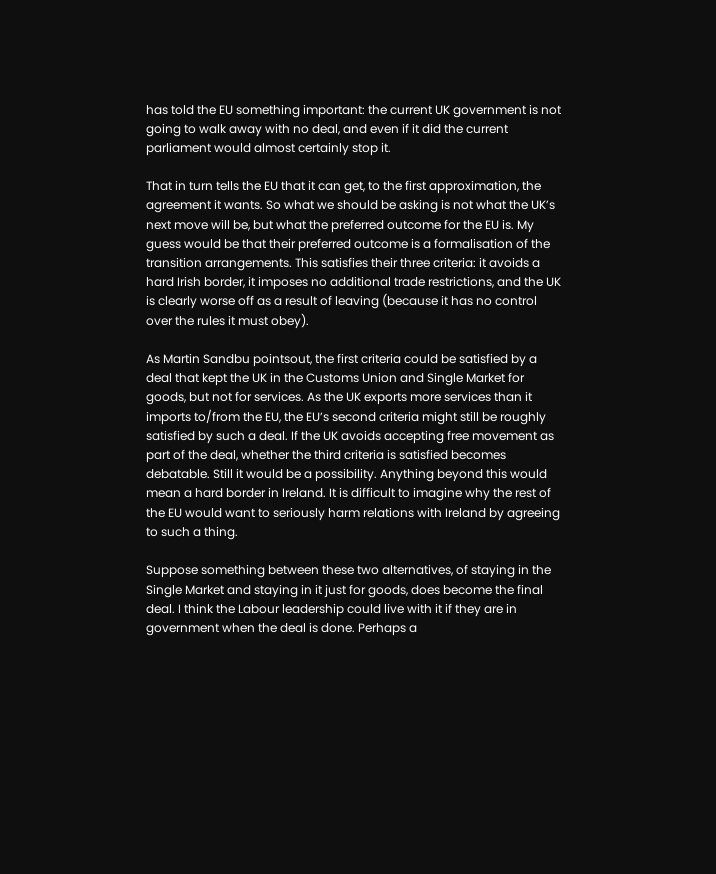has told the EU something important: the current UK government is not going to walk away with no deal, and even if it did the current parliament would almost certainly stop it.

That in turn tells the EU that it can get, to the first approximation, the agreement it wants. So what we should be asking is not what the UK’s next move will be, but what the preferred outcome for the EU is. My guess would be that their preferred outcome is a formalisation of the transition arrangements. This satisfies their three criteria: it avoids a hard Irish border, it imposes no additional trade restrictions, and the UK is clearly worse off as a result of leaving (because it has no control over the rules it must obey).

As Martin Sandbu pointsout, the first criteria could be satisfied by a deal that kept the UK in the Customs Union and Single Market for goods, but not for services. As the UK exports more services than it imports to/from the EU, the EU’s second criteria might still be roughly satisfied by such a deal. If the UK avoids accepting free movement as part of the deal, whether the third criteria is satisfied becomes debatable. Still it would be a possibility. Anything beyond this would mean a hard border in Ireland. It is difficult to imagine why the rest of the EU would want to seriously harm relations with Ireland by agreeing to such a thing.

Suppose something between these two alternatives, of staying in the Single Market and staying in it just for goods, does become the final deal. I think the Labour leadership could live with it if they are in government when the deal is done. Perhaps a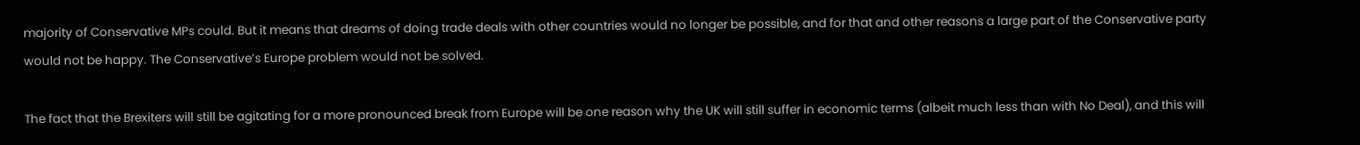majority of Conservative MPs could. But it means that dreams of doing trade deals with other countries would no longer be possible, and for that and other reasons a large part of the Conservative party would not be happy. The Conservative’s Europe problem would not be solved.

The fact that the Brexiters will still be agitating for a more pronounced break from Europe will be one reason why the UK will still suffer in economic terms (albeit much less than with No Deal), and this will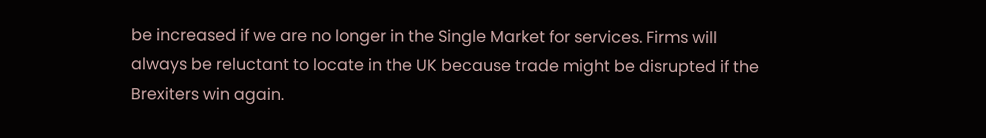be increased if we are no longer in the Single Market for services. Firms will always be reluctant to locate in the UK because trade might be disrupted if the Brexiters win again.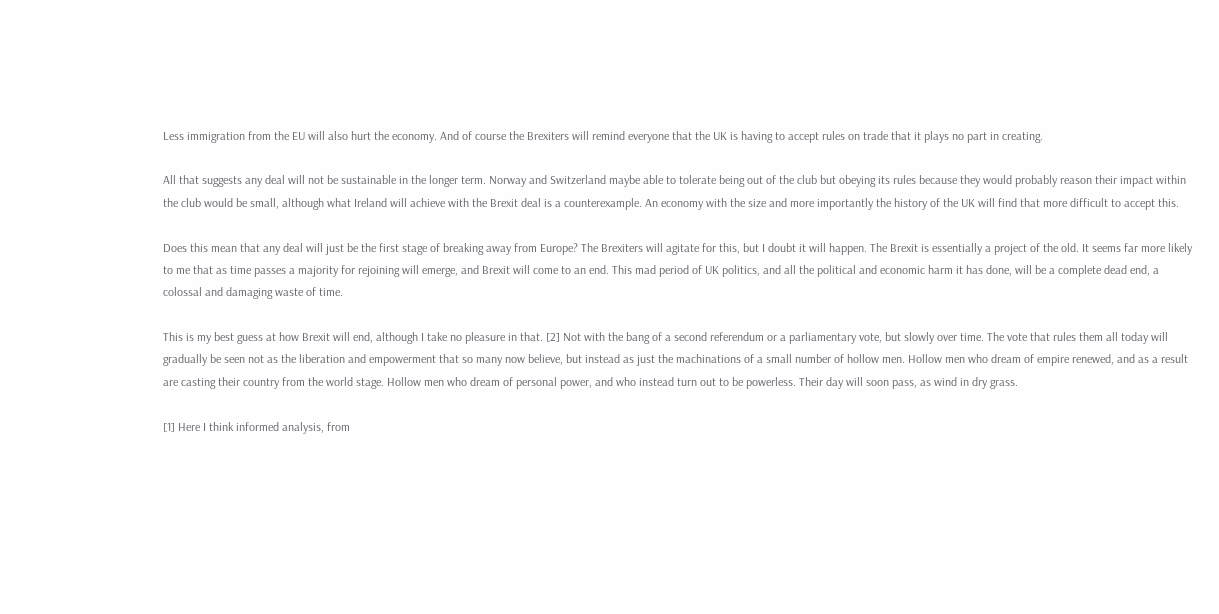Less immigration from the EU will also hurt the economy. And of course the Brexiters will remind everyone that the UK is having to accept rules on trade that it plays no part in creating.

All that suggests any deal will not be sustainable in the longer term. Norway and Switzerland maybe able to tolerate being out of the club but obeying its rules because they would probably reason their impact within the club would be small, although what Ireland will achieve with the Brexit deal is a counterexample. An economy with the size and more importantly the history of the UK will find that more difficult to accept this.

Does this mean that any deal will just be the first stage of breaking away from Europe? The Brexiters will agitate for this, but I doubt it will happen. The Brexit is essentially a project of the old. It seems far more likely to me that as time passes a majority for rejoining will emerge, and Brexit will come to an end. This mad period of UK politics, and all the political and economic harm it has done, will be a complete dead end, a colossal and damaging waste of time.

This is my best guess at how Brexit will end, although I take no pleasure in that. [2] Not with the bang of a second referendum or a parliamentary vote, but slowly over time. The vote that rules them all today will gradually be seen not as the liberation and empowerment that so many now believe, but instead as just the machinations of a small number of hollow men. Hollow men who dream of empire renewed, and as a result are casting their country from the world stage. Hollow men who dream of personal power, and who instead turn out to be powerless. Their day will soon pass, as wind in dry grass.

[1] Here I think informed analysis, from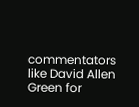commentators like David Allen Green for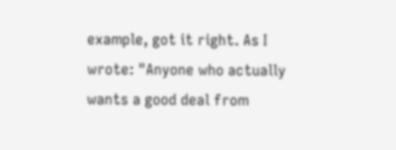example, got it right. As I wrote: "Anyone who actually wants a good deal from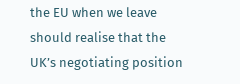the EU when we leave should realise that the UK’s negotiating position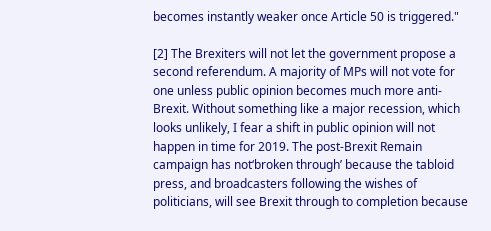becomes instantly weaker once Article 50 is triggered."

[2] The Brexiters will not let the government propose a second referendum. A majority of MPs will not vote for one unless public opinion becomes much more anti-Brexit. Without something like a major recession, which looks unlikely, I fear a shift in public opinion will not happen in time for 2019. The post-Brexit Remain campaign has not‘broken through’ because the tabloid press, and broadcasters following the wishes of politicians, will see Brexit through to completion because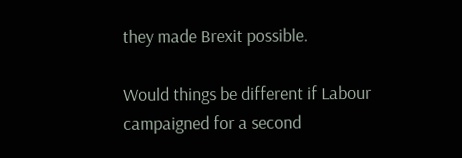they made Brexit possible.

Would things be different if Labour campaigned for a second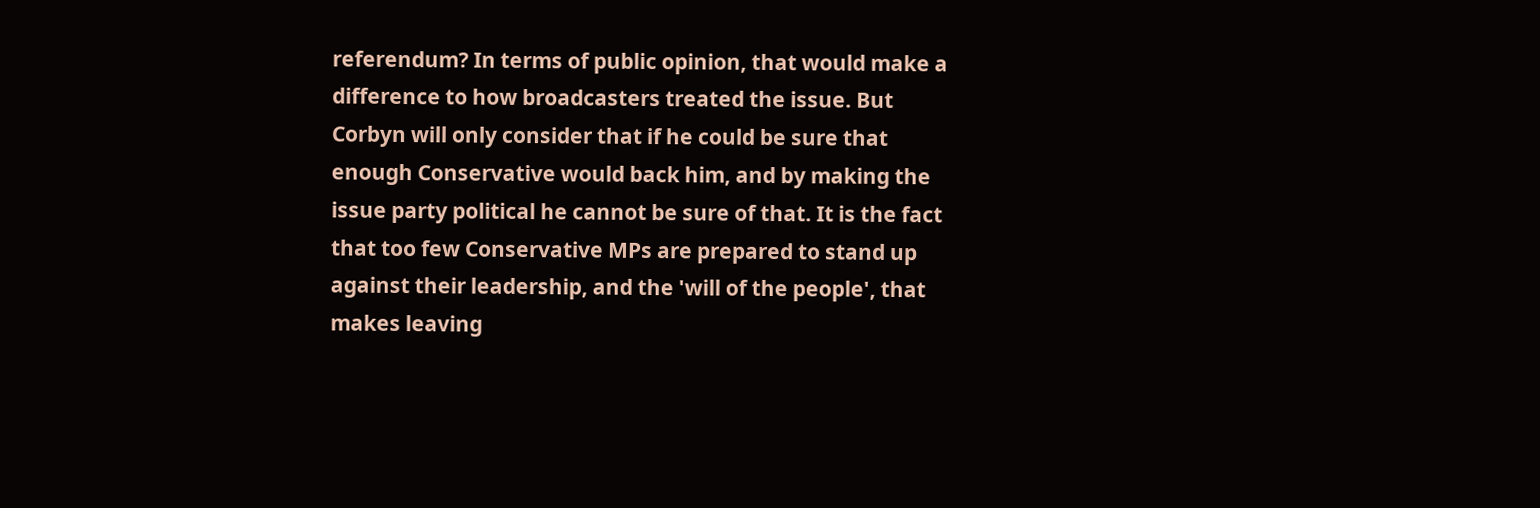referendum? In terms of public opinion, that would make a difference to how broadcasters treated the issue. But Corbyn will only consider that if he could be sure that enough Conservative would back him, and by making the issue party political he cannot be sure of that. It is the fact that too few Conservative MPs are prepared to stand up against their leadership, and the 'will of the people', that makes leaving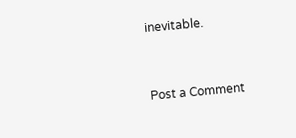inevitable.


Post a Comment